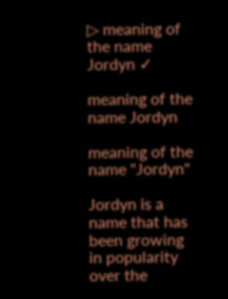▷ meaning of the name Jordyn ✓

meaning of the name Jordyn

meaning of the name "Jordyn"

Jordyn is a name that has been growing in popularity over the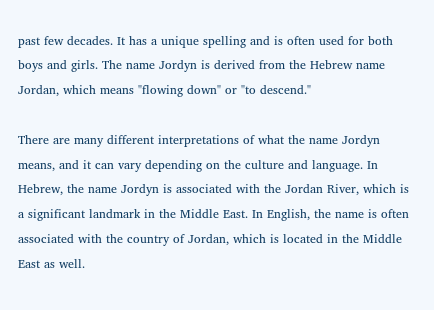past few decades. It has a unique spelling and is often used for both boys and girls. The name Jordyn is derived from the Hebrew name Jordan, which means "flowing down" or "to descend."

There are many different interpretations of what the name Jordyn means, and it can vary depending on the culture and language. In Hebrew, the name Jordyn is associated with the Jordan River, which is a significant landmark in the Middle East. In English, the name is often associated with the country of Jordan, which is located in the Middle East as well.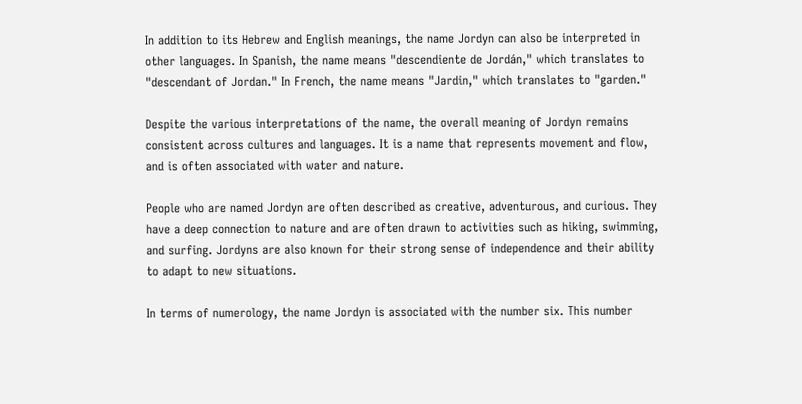In addition to its Hebrew and English meanings, the name Jordyn can also be interpreted in other languages. In Spanish, the name means "descendiente de Jordán," which translates to "descendant of Jordan." In French, the name means "Jardin," which translates to "garden."

Despite the various interpretations of the name, the overall meaning of Jordyn remains consistent across cultures and languages. It is a name that represents movement and flow, and is often associated with water and nature.

People who are named Jordyn are often described as creative, adventurous, and curious. They have a deep connection to nature and are often drawn to activities such as hiking, swimming, and surfing. Jordyns are also known for their strong sense of independence and their ability to adapt to new situations.

In terms of numerology, the name Jordyn is associated with the number six. This number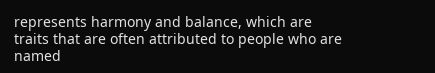represents harmony and balance, which are traits that are often attributed to people who are named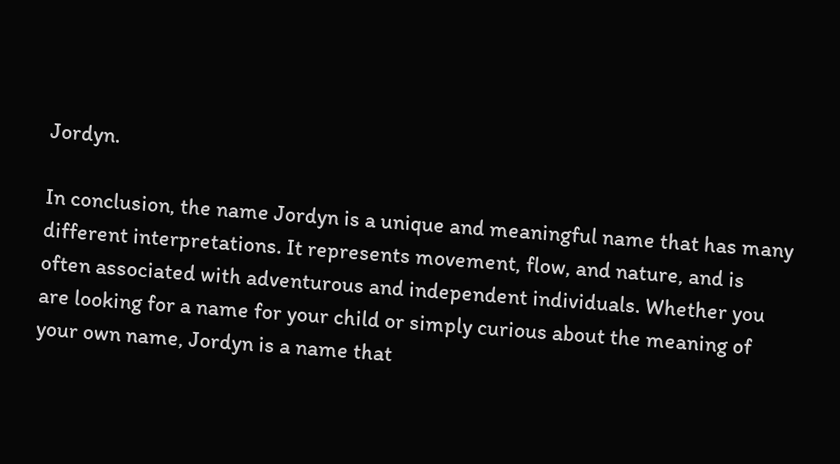Jordyn.

In conclusion, the name Jordyn is a unique and meaningful name that has many different interpretations. It represents movement, flow, and nature, and is often associated with adventurous and independent individuals. Whether you are looking for a name for your child or simply curious about the meaning of your own name, Jordyn is a name that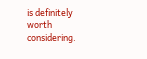is definitely worth considering.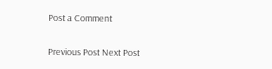Post a Comment

Previous Post Next Post